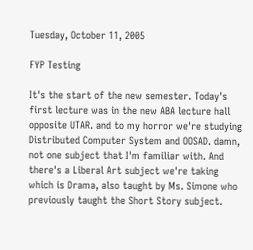Tuesday, October 11, 2005

FYP Testing

It's the start of the new semester. Today's first lecture was in the new ABA lecture hall opposite UTAR. and to my horror we're studying Distributed Computer System and OOSAD. damn, not one subject that I'm familiar with. And there's a Liberal Art subject we're taking which is Drama, also taught by Ms. Simone who previously taught the Short Story subject.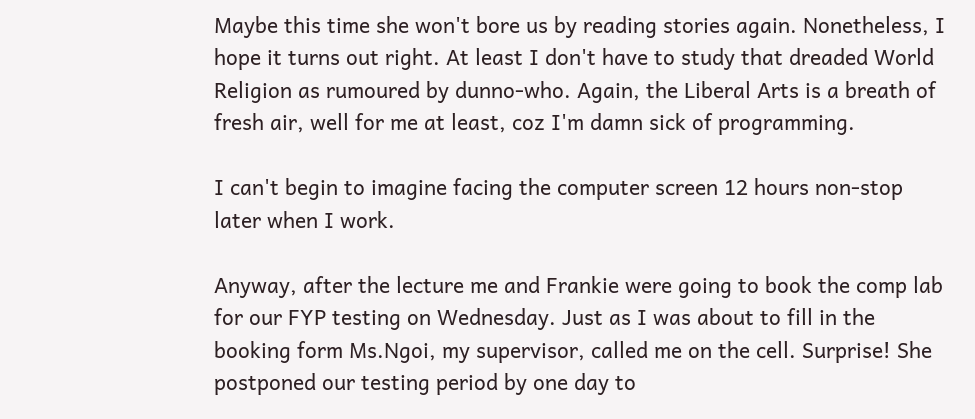Maybe this time she won't bore us by reading stories again. Nonetheless, I hope it turns out right. At least I don't have to study that dreaded World Religion as rumoured by dunno-who. Again, the Liberal Arts is a breath of fresh air, well for me at least, coz I'm damn sick of programming.

I can't begin to imagine facing the computer screen 12 hours non-stop later when I work.

Anyway, after the lecture me and Frankie were going to book the comp lab for our FYP testing on Wednesday. Just as I was about to fill in the booking form Ms.Ngoi, my supervisor, called me on the cell. Surprise! She postponed our testing period by one day to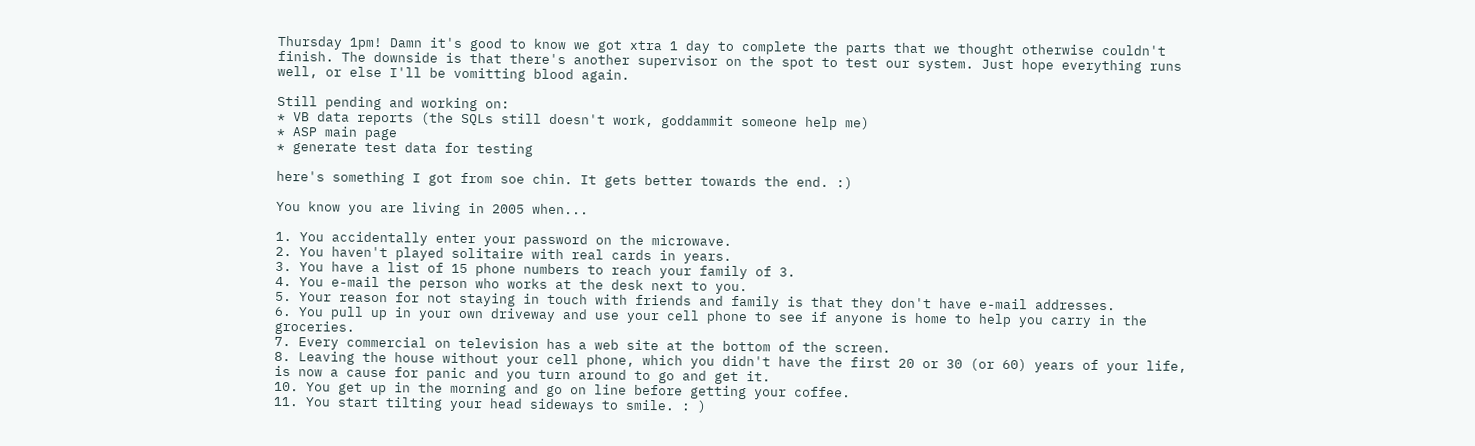Thursday 1pm! Damn it's good to know we got xtra 1 day to complete the parts that we thought otherwise couldn't finish. The downside is that there's another supervisor on the spot to test our system. Just hope everything runs well, or else I'll be vomitting blood again.

Still pending and working on:
* VB data reports (the SQLs still doesn't work, goddammit someone help me)
* ASP main page
* generate test data for testing

here's something I got from soe chin. It gets better towards the end. :)

You know you are living in 2005 when...

1. You accidentally enter your password on the microwave.
2. You haven't played solitaire with real cards in years.
3. You have a list of 15 phone numbers to reach your family of 3.
4. You e-mail the person who works at the desk next to you.
5. Your reason for not staying in touch with friends and family is that they don't have e-mail addresses.
6. You pull up in your own driveway and use your cell phone to see if anyone is home to help you carry in the groceries.
7. Every commercial on television has a web site at the bottom of the screen.
8. Leaving the house without your cell phone, which you didn't have the first 20 or 30 (or 60) years of your life, is now a cause for panic and you turn around to go and get it.
10. You get up in the morning and go on line before getting your coffee.
11. You start tilting your head sideways to smile. : )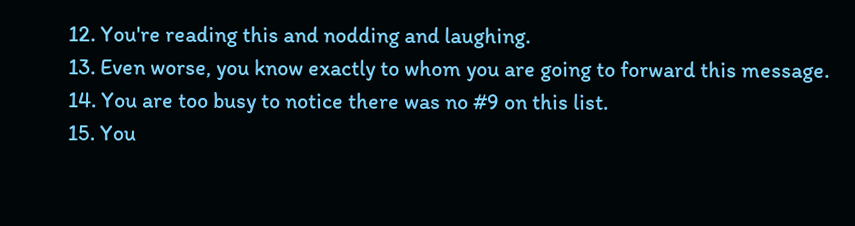12. You're reading this and nodding and laughing.
13. Even worse, you know exactly to whom you are going to forward this message.
14. You are too busy to notice there was no #9 on this list.
15. You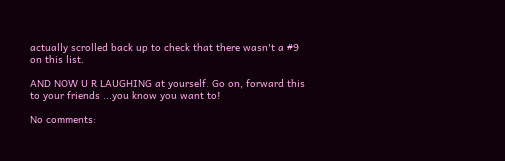actually scrolled back up to check that there wasn't a #9 on this list.

AND NOW U R LAUGHING at yourself. Go on, forward this to your friends ...you know you want to!

No comments: